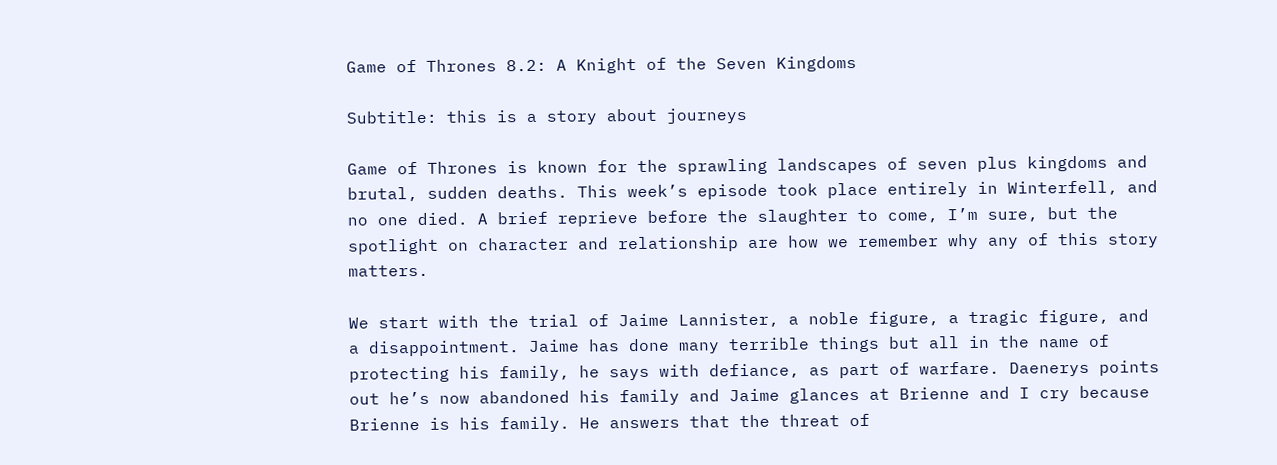Game of Thrones 8.2: A Knight of the Seven Kingdoms

Subtitle: this is a story about journeys

Game of Thrones is known for the sprawling landscapes of seven plus kingdoms and brutal, sudden deaths. This week’s episode took place entirely in Winterfell, and no one died. A brief reprieve before the slaughter to come, I’m sure, but the spotlight on character and relationship are how we remember why any of this story matters.

We start with the trial of Jaime Lannister, a noble figure, a tragic figure, and a disappointment. Jaime has done many terrible things but all in the name of protecting his family, he says with defiance, as part of warfare. Daenerys points out he’s now abandoned his family and Jaime glances at Brienne and I cry because Brienne is his family. He answers that the threat of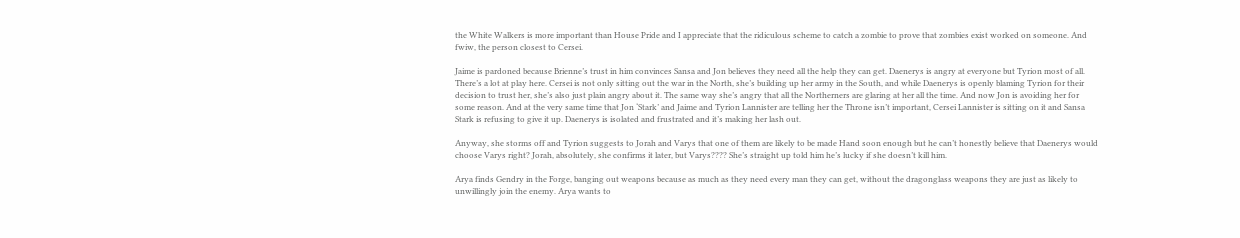the White Walkers is more important than House Pride and I appreciate that the ridiculous scheme to catch a zombie to prove that zombies exist worked on someone. And fwiw, the person closest to Cersei.

Jaime is pardoned because Brienne’s trust in him convinces Sansa and Jon believes they need all the help they can get. Daenerys is angry at everyone but Tyrion most of all. There’s a lot at play here. Cersei is not only sitting out the war in the North, she’s building up her army in the South, and while Daenerys is openly blaming Tyrion for their decision to trust her, she’s also just plain angry about it. The same way she’s angry that all the Northerners are glaring at her all the time. And now Jon is avoiding her for some reason. And at the very same time that Jon ‘Stark’ and Jaime and Tyrion Lannister are telling her the Throne isn’t important, Cersei Lannister is sitting on it and Sansa Stark is refusing to give it up. Daenerys is isolated and frustrated and it’s making her lash out.

Anyway, she storms off and Tyrion suggests to Jorah and Varys that one of them are likely to be made Hand soon enough but he can’t honestly believe that Daenerys would choose Varys right? Jorah, absolutely, she confirms it later, but Varys???? She’s straight up told him he’s lucky if she doesn’t kill him.

Arya finds Gendry in the Forge, banging out weapons because as much as they need every man they can get, without the dragonglass weapons they are just as likely to unwillingly join the enemy. Arya wants to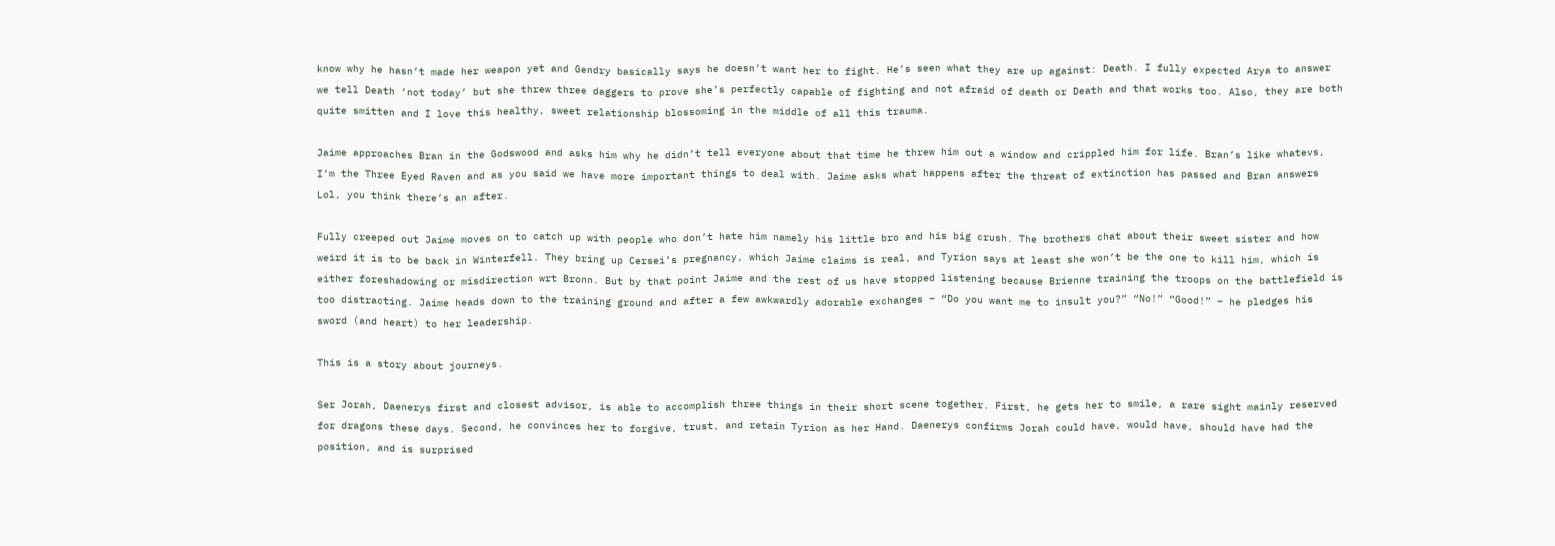know why he hasn’t made her weapon yet and Gendry basically says he doesn’t want her to fight. He’s seen what they are up against: Death. I fully expected Arya to answer we tell Death ‘not today’ but she threw three daggers to prove she’s perfectly capable of fighting and not afraid of death or Death and that works too. Also, they are both quite smitten and I love this healthy, sweet relationship blossoming in the middle of all this trauma.

Jaime approaches Bran in the Godswood and asks him why he didn’t tell everyone about that time he threw him out a window and crippled him for life. Bran’s like whatevs, I’m the Three Eyed Raven and as you said we have more important things to deal with. Jaime asks what happens after the threat of extinction has passed and Bran answers Lol, you think there’s an after.

Fully creeped out Jaime moves on to catch up with people who don’t hate him namely his little bro and his big crush. The brothers chat about their sweet sister and how weird it is to be back in Winterfell. They bring up Cersei’s pregnancy, which Jaime claims is real, and Tyrion says at least she won’t be the one to kill him, which is either foreshadowing or misdirection wrt Bronn. But by that point Jaime and the rest of us have stopped listening because Brienne training the troops on the battlefield is too distracting. Jaime heads down to the training ground and after a few awkwardly adorable exchanges – “Do you want me to insult you?” “No!” “Good!” – he pledges his sword (and heart) to her leadership.

This is a story about journeys.

Ser Jorah, Daenerys first and closest advisor, is able to accomplish three things in their short scene together. First, he gets her to smile, a rare sight mainly reserved for dragons these days. Second, he convinces her to forgive, trust, and retain Tyrion as her Hand. Daenerys confirms Jorah could have, would have, should have had the position, and is surprised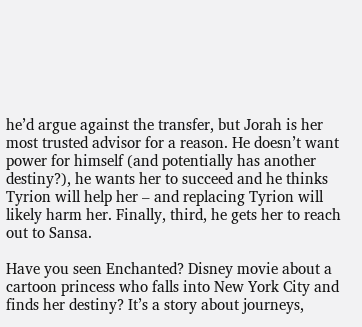he’d argue against the transfer, but Jorah is her most trusted advisor for a reason. He doesn’t want power for himself (and potentially has another destiny?), he wants her to succeed and he thinks Tyrion will help her – and replacing Tyrion will likely harm her. Finally, third, he gets her to reach out to Sansa.

Have you seen Enchanted? Disney movie about a cartoon princess who falls into New York City and finds her destiny? It’s a story about journeys,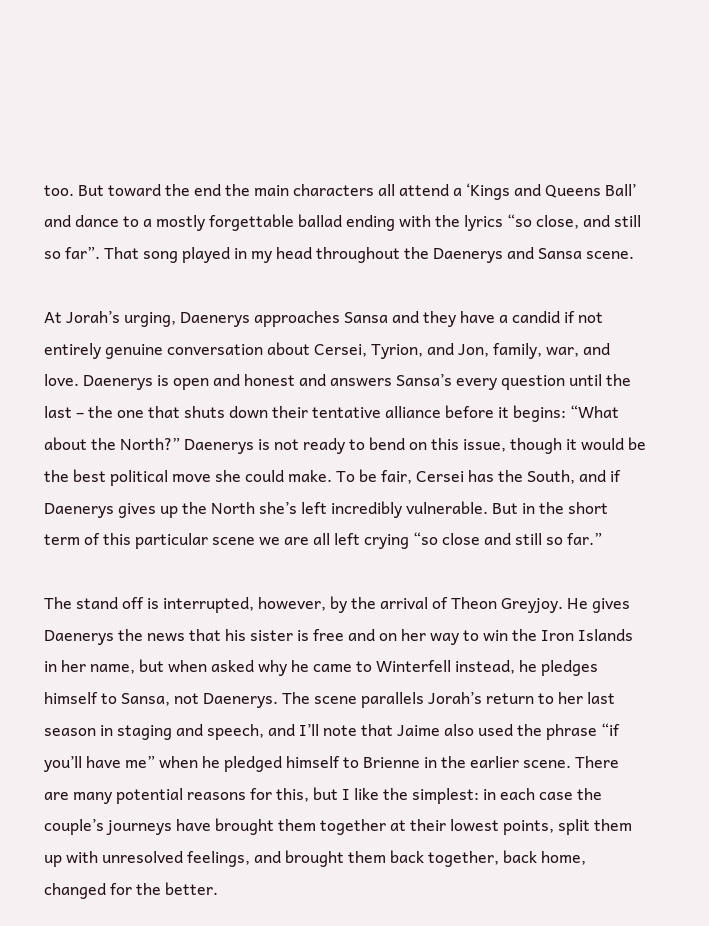too. But toward the end the main characters all attend a ‘Kings and Queens Ball’ and dance to a mostly forgettable ballad ending with the lyrics “so close, and still so far”. That song played in my head throughout the Daenerys and Sansa scene.

At Jorah’s urging, Daenerys approaches Sansa and they have a candid if not entirely genuine conversation about Cersei, Tyrion, and Jon, family, war, and love. Daenerys is open and honest and answers Sansa’s every question until the last – the one that shuts down their tentative alliance before it begins: “What about the North?” Daenerys is not ready to bend on this issue, though it would be the best political move she could make. To be fair, Cersei has the South, and if Daenerys gives up the North she’s left incredibly vulnerable. But in the short term of this particular scene we are all left crying “so close and still so far.”

The stand off is interrupted, however, by the arrival of Theon Greyjoy. He gives Daenerys the news that his sister is free and on her way to win the Iron Islands in her name, but when asked why he came to Winterfell instead, he pledges himself to Sansa, not Daenerys. The scene parallels Jorah’s return to her last season in staging and speech, and I’ll note that Jaime also used the phrase “if you’ll have me” when he pledged himself to Brienne in the earlier scene. There are many potential reasons for this, but I like the simplest: in each case the couple’s journeys have brought them together at their lowest points, split them up with unresolved feelings, and brought them back together, back home, changed for the better.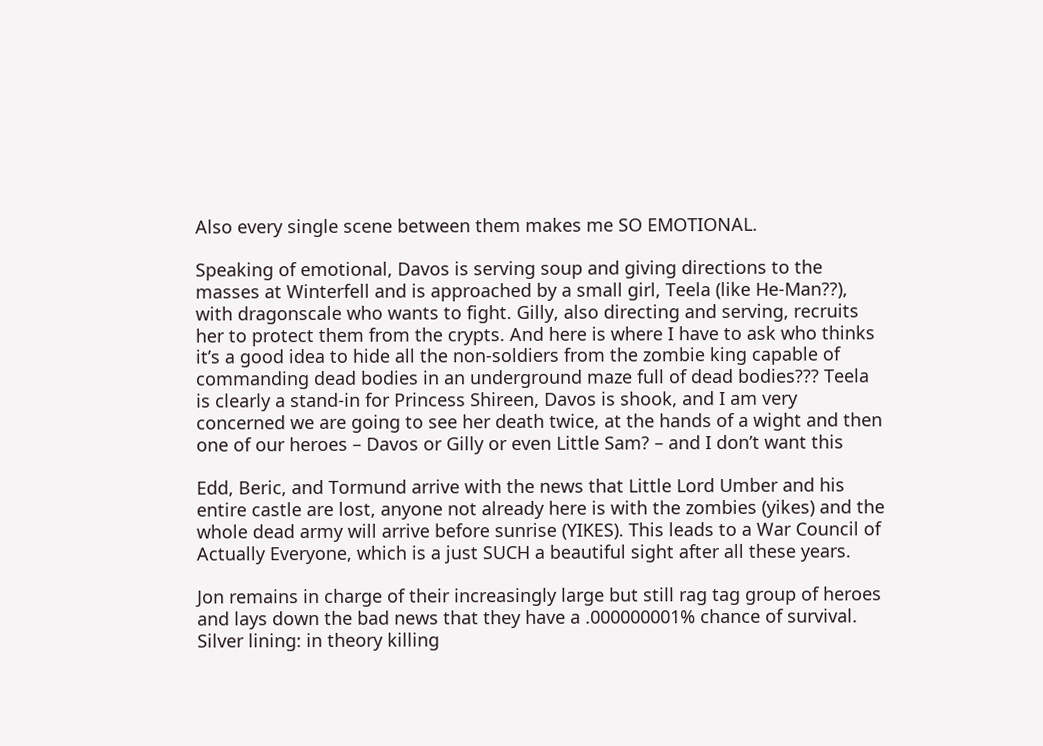Also every single scene between them makes me SO EMOTIONAL.

Speaking of emotional, Davos is serving soup and giving directions to the masses at Winterfell and is approached by a small girl, Teela (like He-Man??), with dragonscale who wants to fight. Gilly, also directing and serving, recruits her to protect them from the crypts. And here is where I have to ask who thinks it’s a good idea to hide all the non-soldiers from the zombie king capable of commanding dead bodies in an underground maze full of dead bodies??? Teela is clearly a stand-in for Princess Shireen, Davos is shook, and I am very concerned we are going to see her death twice, at the hands of a wight and then one of our heroes – Davos or Gilly or even Little Sam? – and I don’t want this

Edd, Beric, and Tormund arrive with the news that Little Lord Umber and his entire castle are lost, anyone not already here is with the zombies (yikes) and the whole dead army will arrive before sunrise (YIKES). This leads to a War Council of Actually Everyone, which is a just SUCH a beautiful sight after all these years.

Jon remains in charge of their increasingly large but still rag tag group of heroes and lays down the bad news that they have a .000000001% chance of survival. Silver lining: in theory killing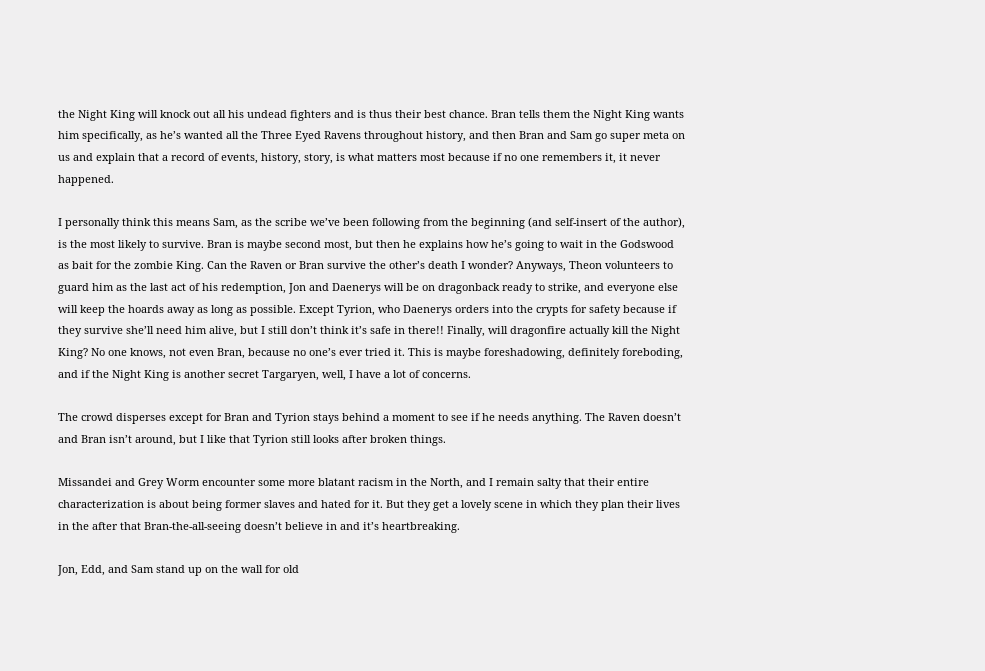the Night King will knock out all his undead fighters and is thus their best chance. Bran tells them the Night King wants him specifically, as he’s wanted all the Three Eyed Ravens throughout history, and then Bran and Sam go super meta on us and explain that a record of events, history, story, is what matters most because if no one remembers it, it never happened.

I personally think this means Sam, as the scribe we’ve been following from the beginning (and self-insert of the author), is the most likely to survive. Bran is maybe second most, but then he explains how he’s going to wait in the Godswood as bait for the zombie King. Can the Raven or Bran survive the other’s death I wonder? Anyways, Theon volunteers to guard him as the last act of his redemption, Jon and Daenerys will be on dragonback ready to strike, and everyone else will keep the hoards away as long as possible. Except Tyrion, who Daenerys orders into the crypts for safety because if they survive she’ll need him alive, but I still don’t think it’s safe in there!! Finally, will dragonfire actually kill the Night King? No one knows, not even Bran, because no one’s ever tried it. This is maybe foreshadowing, definitely foreboding, and if the Night King is another secret Targaryen, well, I have a lot of concerns.

The crowd disperses except for Bran and Tyrion stays behind a moment to see if he needs anything. The Raven doesn’t and Bran isn’t around, but I like that Tyrion still looks after broken things.

Missandei and Grey Worm encounter some more blatant racism in the North, and I remain salty that their entire characterization is about being former slaves and hated for it. But they get a lovely scene in which they plan their lives in the after that Bran-the-all-seeing doesn’t believe in and it’s heartbreaking.

Jon, Edd, and Sam stand up on the wall for old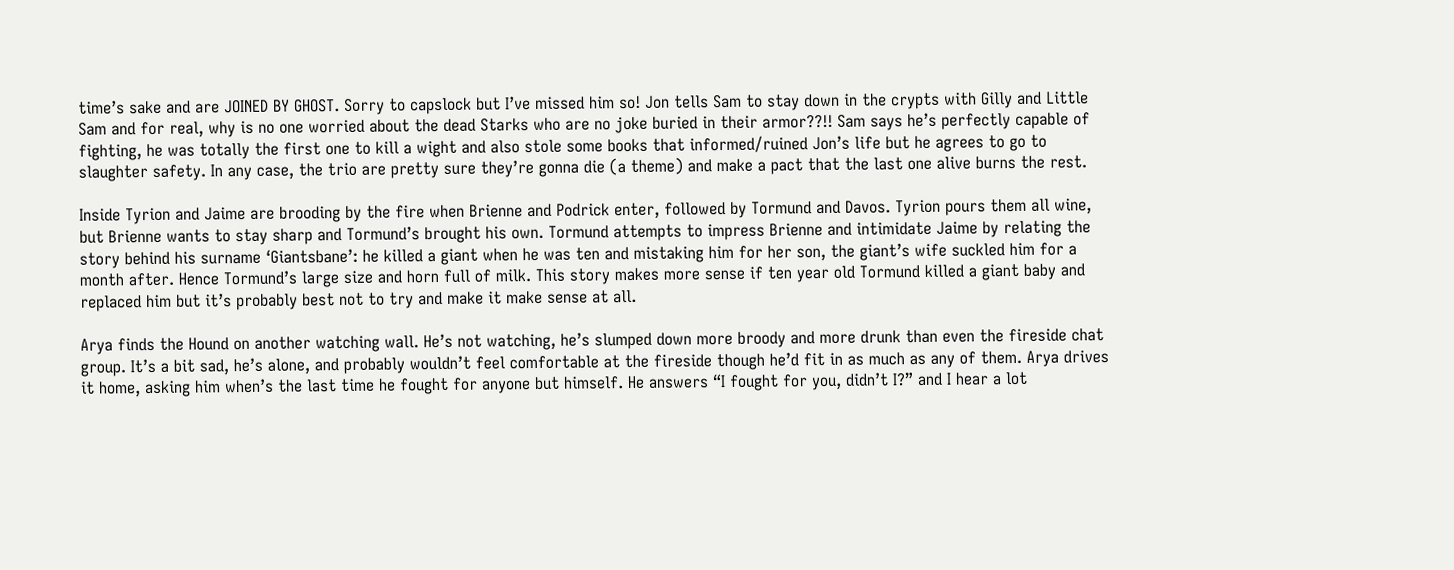time’s sake and are JOINED BY GHOST. Sorry to capslock but I’ve missed him so! Jon tells Sam to stay down in the crypts with Gilly and Little Sam and for real, why is no one worried about the dead Starks who are no joke buried in their armor??!! Sam says he’s perfectly capable of fighting, he was totally the first one to kill a wight and also stole some books that informed/ruined Jon’s life but he agrees to go to slaughter safety. In any case, the trio are pretty sure they’re gonna die (a theme) and make a pact that the last one alive burns the rest.

Inside Tyrion and Jaime are brooding by the fire when Brienne and Podrick enter, followed by Tormund and Davos. Tyrion pours them all wine, but Brienne wants to stay sharp and Tormund’s brought his own. Tormund attempts to impress Brienne and intimidate Jaime by relating the story behind his surname ‘Giantsbane’: he killed a giant when he was ten and mistaking him for her son, the giant’s wife suckled him for a month after. Hence Tormund’s large size and horn full of milk. This story makes more sense if ten year old Tormund killed a giant baby and replaced him but it’s probably best not to try and make it make sense at all.

Arya finds the Hound on another watching wall. He’s not watching, he’s slumped down more broody and more drunk than even the fireside chat group. It’s a bit sad, he’s alone, and probably wouldn’t feel comfortable at the fireside though he’d fit in as much as any of them. Arya drives it home, asking him when’s the last time he fought for anyone but himself. He answers “I fought for you, didn’t I?” and I hear a lot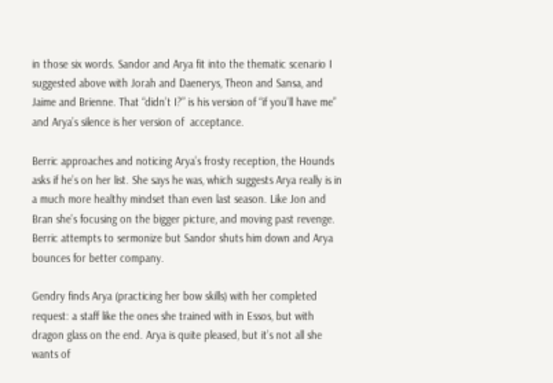in those six words. Sandor and Arya fit into the thematic scenario I suggested above with Jorah and Daenerys, Theon and Sansa, and Jaime and Brienne. That “didn’t I?” is his version of “if you’ll have me” and Arya’s silence is her version of  acceptance.

Berric approaches and noticing Arya’s frosty reception, the Hounds asks if he’s on her list. She says he was, which suggests Arya really is in a much more healthy mindset than even last season. Like Jon and Bran she’s focusing on the bigger picture, and moving past revenge. Berric attempts to sermonize but Sandor shuts him down and Arya bounces for better company.

Gendry finds Arya (practicing her bow skills) with her completed request: a staff like the ones she trained with in Essos, but with dragon glass on the end. Arya is quite pleased, but it’s not all she wants of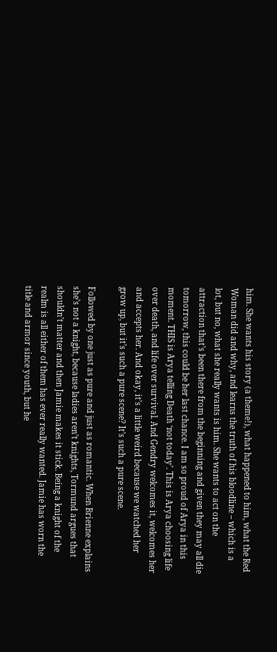him. She wants his story (a theme!), what happened to him, what the Red Woman did and why, and learns the truth of his bloodline – which is a lot, but no, what she really wants is him. She wants to act on the attraction that’s been there from the beginning and given they may all die tomorrow, this could be her last chance. I am so proud of Arya in this moment. THIS is Arya telling Death ‘not today’. This is Arya choosing life over death, and life over survival. And Gendry welcomes it, welcomes her and accepts her. And okay, it’s a little weird because we watched her grow up, but it’s such a pure scene? It’s such a pure scene.

Followed by one just as pure and just as romantic. When Brienne explains she’s not a knight, because ladies aren’t knights, Tormund argues that shouldn’t matter and then Jamie makes it stick. Being a knight of the realm is all either of them has ever really wanted. Jamie has worn the title and armor since youth, but he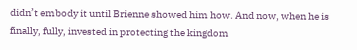didn’t embody it until Brienne showed him how. And now, when he is finally, fully, invested in protecting the kingdom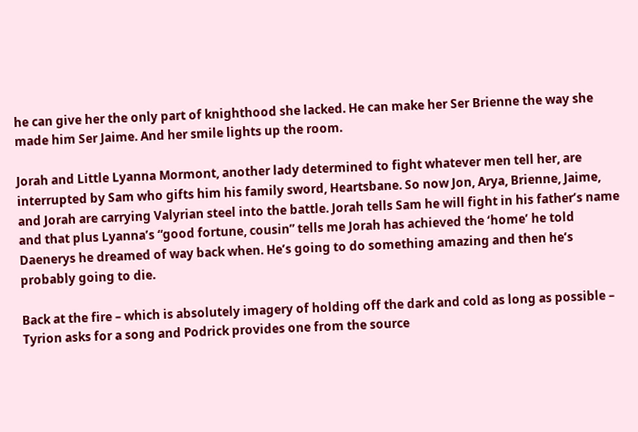he can give her the only part of knighthood she lacked. He can make her Ser Brienne the way she made him Ser Jaime. And her smile lights up the room.

Jorah and Little Lyanna Mormont, another lady determined to fight whatever men tell her, are interrupted by Sam who gifts him his family sword, Heartsbane. So now Jon, Arya, Brienne, Jaime, and Jorah are carrying Valyrian steel into the battle. Jorah tells Sam he will fight in his father’s name and that plus Lyanna’s “good fortune, cousin” tells me Jorah has achieved the ‘home’ he told Daenerys he dreamed of way back when. He’s going to do something amazing and then he’s probably going to die.

Back at the fire – which is absolutely imagery of holding off the dark and cold as long as possible – Tyrion asks for a song and Podrick provides one from the source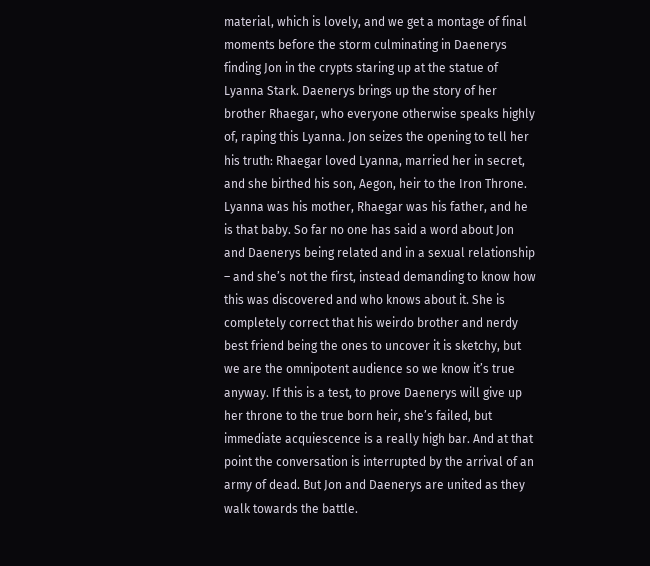material, which is lovely, and we get a montage of final moments before the storm culminating in Daenerys finding Jon in the crypts staring up at the statue of Lyanna Stark. Daenerys brings up the story of her brother Rhaegar, who everyone otherwise speaks highly of, raping this Lyanna. Jon seizes the opening to tell her his truth: Rhaegar loved Lyanna, married her in secret, and she birthed his son, Aegon, heir to the Iron Throne. Lyanna was his mother, Rhaegar was his father, and he is that baby. So far no one has said a word about Jon and Daenerys being related and in a sexual relationship – and she’s not the first, instead demanding to know how this was discovered and who knows about it. She is completely correct that his weirdo brother and nerdy best friend being the ones to uncover it is sketchy, but we are the omnipotent audience so we know it’s true anyway. If this is a test, to prove Daenerys will give up her throne to the true born heir, she’s failed, but immediate acquiescence is a really high bar. And at that point the conversation is interrupted by the arrival of an army of dead. But Jon and Daenerys are united as they walk towards the battle.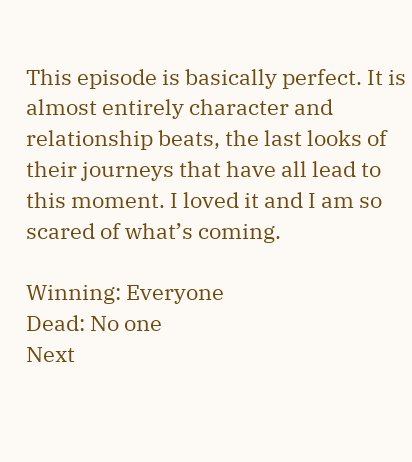This episode is basically perfect. It is almost entirely character and relationship beats, the last looks of their journeys that have all lead to this moment. I loved it and I am so scared of what’s coming.

Winning: Everyone
Dead: No one
Next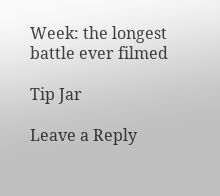Week: the longest battle ever filmed

Tip Jar

Leave a Reply